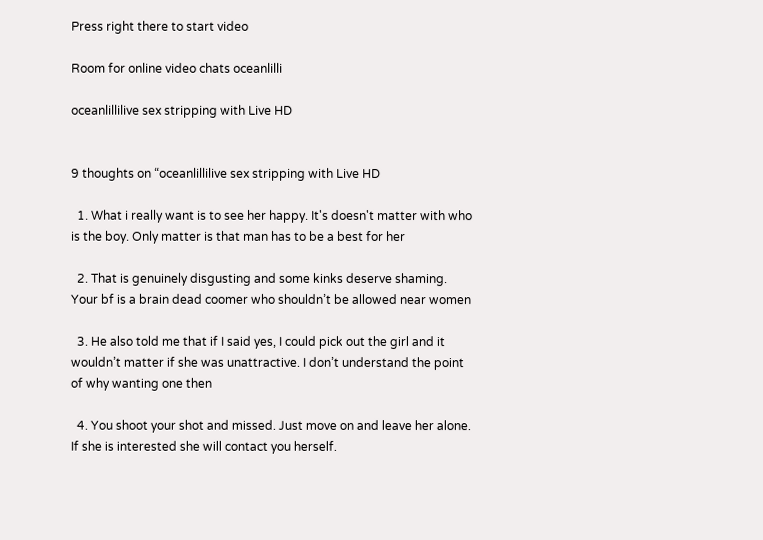Press right there to start video

Room for online video chats oceanlilli

oceanlillilive sex stripping with Live HD


9 thoughts on “oceanlillilive sex stripping with Live HD

  1. What i really want is to see her happy. It's doesn't matter with who is the boy. Only matter is that man has to be a best for her

  2. That is genuinely disgusting and some kinks deserve shaming. Your bf is a brain dead coomer who shouldn’t be allowed near women

  3. He also told me that if I said yes, I could pick out the girl and it wouldn’t matter if she was unattractive. I don’t understand the point of why wanting one then

  4. You shoot your shot and missed. Just move on and leave her alone. If she is interested she will contact you herself.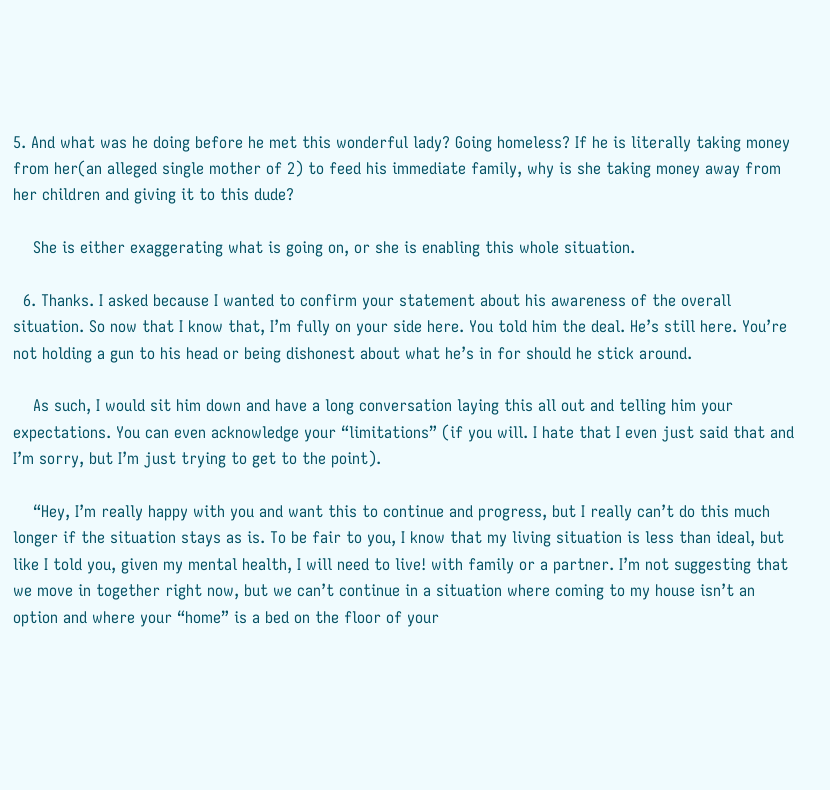5. And what was he doing before he met this wonderful lady? Going homeless? If he is literally taking money from her(an alleged single mother of 2) to feed his immediate family, why is she taking money away from her children and giving it to this dude?

    She is either exaggerating what is going on, or she is enabling this whole situation.

  6. Thanks. I asked because I wanted to confirm your statement about his awareness of the overall situation. So now that I know that, I’m fully on your side here. You told him the deal. He’s still here. You’re not holding a gun to his head or being dishonest about what he’s in for should he stick around.

    As such, I would sit him down and have a long conversation laying this all out and telling him your expectations. You can even acknowledge your “limitations” (if you will. I hate that I even just said that and I’m sorry, but I’m just trying to get to the point).

    “Hey, I’m really happy with you and want this to continue and progress, but I really can’t do this much longer if the situation stays as is. To be fair to you, I know that my living situation is less than ideal, but like I told you, given my mental health, I will need to live! with family or a partner. I’m not suggesting that we move in together right now, but we can’t continue in a situation where coming to my house isn’t an option and where your “home” is a bed on the floor of your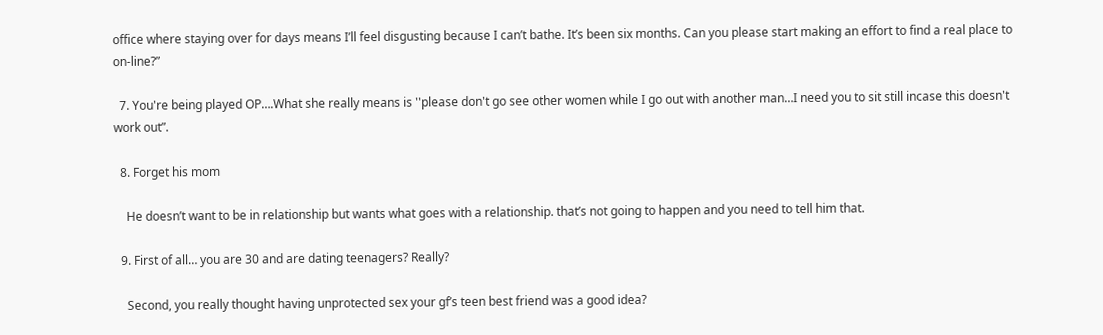office where staying over for days means I’ll feel disgusting because I can’t bathe. It’s been six months. Can you please start making an effort to find a real place to on-line?”

  7. You're being played OP….What she really means is ''please don't go see other women while I go out with another man…I need you to sit still incase this doesn't work out”.

  8. Forget his mom

    He doesn’t want to be in relationship but wants what goes with a relationship. that’s not going to happen and you need to tell him that.

  9. First of all… you are 30 and are dating teenagers? Really?

    Second, you really thought having unprotected sex your gf’s teen best friend was a good idea?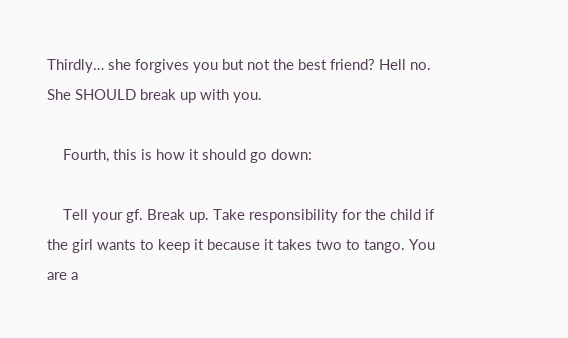Thirdly… she forgives you but not the best friend? Hell no. She SHOULD break up with you.

    Fourth, this is how it should go down:

    Tell your gf. Break up. Take responsibility for the child if the girl wants to keep it because it takes two to tango. You are a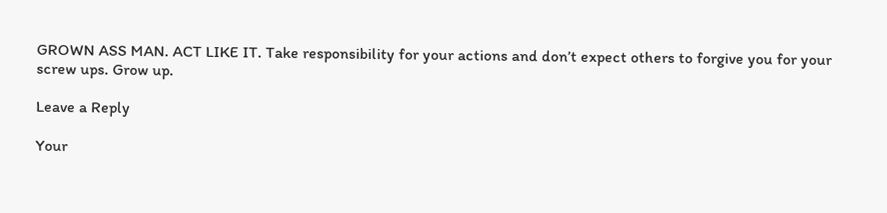GROWN ASS MAN. ACT LIKE IT. Take responsibility for your actions and don’t expect others to forgive you for your screw ups. Grow up.

Leave a Reply

Your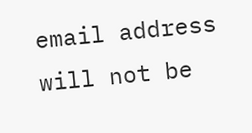email address will not be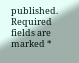published. Required fields are marked *